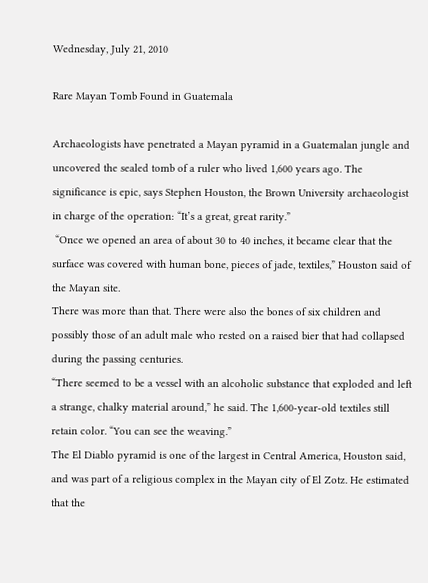Wednesday, July 21, 2010

Rare Mayan Tomb Found in Guatemala

Archaeologists have penetrated a Mayan pyramid in a Guatemalan jungle and uncovered the sealed tomb of a ruler who lived 1,600 years ago. The significance is epic, says Stephen Houston, the Brown University archaeologist in charge of the operation: “It’s a great, great rarity.”
 “Once we opened an area of about 30 to 40 inches, it became clear that the surface was covered with human bone, pieces of jade, textiles,” Houston said of the Mayan site.
There was more than that. There were also the bones of six children and possibly those of an adult male who rested on a raised bier that had collapsed during the passing centuries.
“There seemed to be a vessel with an alcoholic substance that exploded and left a strange, chalky material around,” he said. The 1,600-year-old textiles still retain color. “You can see the weaving.”
The El Diablo pyramid is one of the largest in Central America, Houston said, and was part of a religious complex in the Mayan city of El Zotz. He estimated that the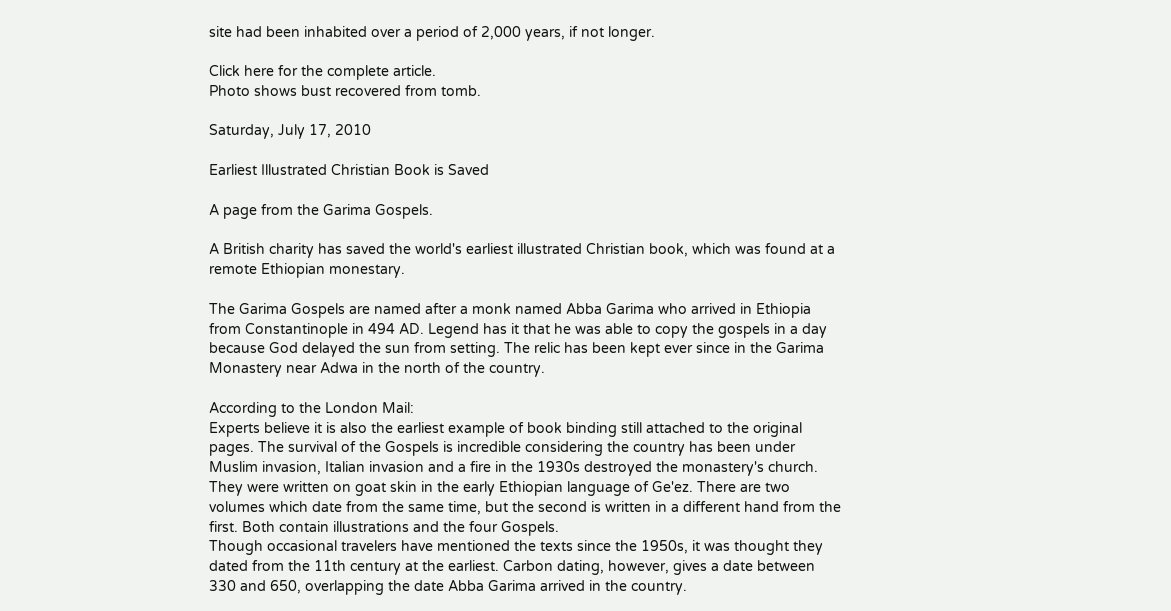site had been inhabited over a period of 2,000 years, if not longer.

Click here for the complete article.
Photo shows bust recovered from tomb.

Saturday, July 17, 2010

Earliest Illustrated Christian Book is Saved

A page from the Garima Gospels.

A British charity has saved the world's earliest illustrated Christian book, which was found at a remote Ethiopian monestary.

The Garima Gospels are named after a monk named Abba Garima who arrived in Ethiopia from Constantinople in 494 AD. Legend has it that he was able to copy the gospels in a day because God delayed the sun from setting. The relic has been kept ever since in the Garima Monastery near Adwa in the north of the country.

According to the London Mail:
Experts believe it is also the earliest example of book binding still attached to the original pages. The survival of the Gospels is incredible considering the country has been under Muslim invasion, Italian invasion and a fire in the 1930s destroyed the monastery's church.
They were written on goat skin in the early Ethiopian language of Ge'ez. There are two volumes which date from the same time, but the second is written in a different hand from the first. Both contain illustrations and the four Gospels.
Though occasional travelers have mentioned the texts since the 1950s, it was thought they dated from the 11th century at the earliest. Carbon dating, however, gives a date between 330 and 650, overlapping the date Abba Garima arrived in the country.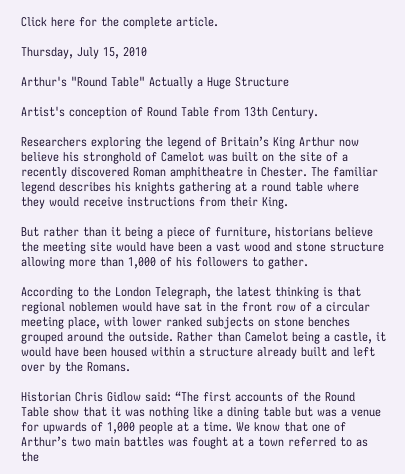Click here for the complete article.

Thursday, July 15, 2010

Arthur's "Round Table" Actually a Huge Structure

Artist's conception of Round Table from 13th Century.

Researchers exploring the legend of Britain’s King Arthur now believe his stronghold of Camelot was built on the site of a recently discovered Roman amphitheatre in Chester. The familiar legend describes his knights gathering at a round table where they would receive instructions from their King.

But rather than it being a piece of furniture, historians believe the meeting site would have been a vast wood and stone structure allowing more than 1,000 of his followers to gather.

According to the London Telegraph, the latest thinking is that regional noblemen would have sat in the front row of a circular meeting place, with lower ranked subjects on stone benches grouped around the outside. Rather than Camelot being a castle, it would have been housed within a structure already built and left over by the Romans.

Historian Chris Gidlow said: “The first accounts of the Round Table show that it was nothing like a dining table but was a venue for upwards of 1,000 people at a time. We know that one of Arthur’s two main battles was fought at a town referred to as the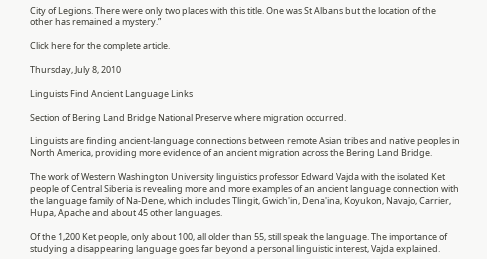City of Legions. There were only two places with this title. One was St Albans but the location of the other has remained a mystery.”

Click here for the complete article.

Thursday, July 8, 2010

Linguists Find Ancient Language Links

Section of Bering Land Bridge National Preserve where migration occurred.

Linguists are finding ancient-language connections between remote Asian tribes and native peoples in North America, providing more evidence of an ancient migration across the Bering Land Bridge.

The work of Western Washington University linguistics professor Edward Vajda with the isolated Ket people of Central Siberia is revealing more and more examples of an ancient language connection with the language family of Na-Dene, which includes Tlingit, Gwich'in, Dena'ina, Koyukon, Navajo, Carrier, Hupa, Apache and about 45 other languages.

Of the 1,200 Ket people, only about 100, all older than 55, still speak the language. The importance of studying a disappearing language goes far beyond a personal linguistic interest, Vajda explained.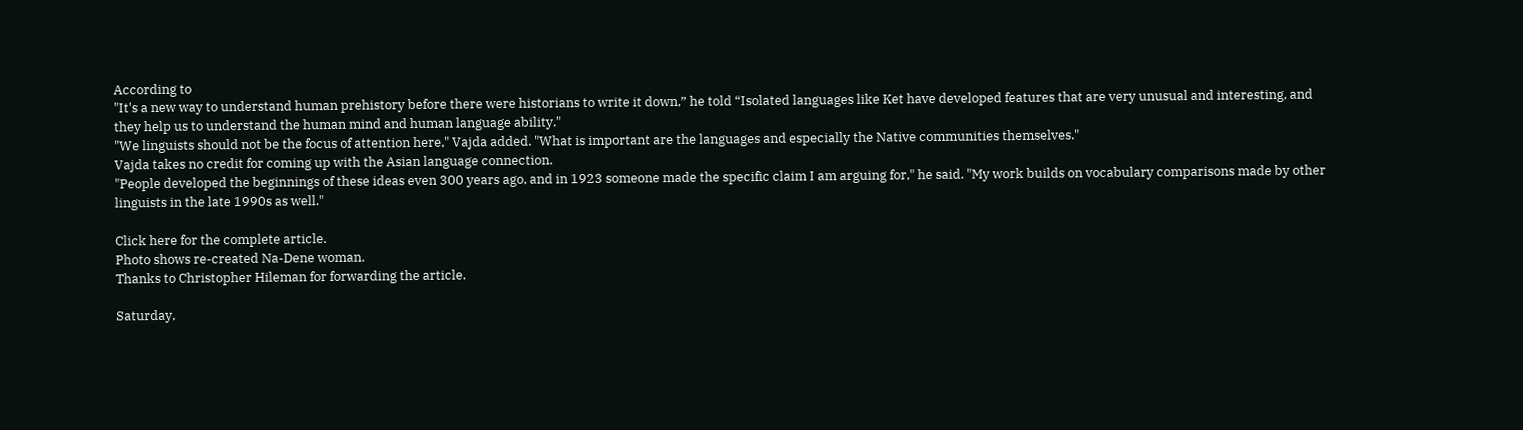According to
"It's a new way to understand human prehistory before there were historians to write it down,” he told “Isolated languages like Ket have developed features that are very unusual and interesting, and they help us to understand the human mind and human language ability."
"We linguists should not be the focus of attention here," Vajda added. "What is important are the languages and especially the Native communities themselves."
Vajda takes no credit for coming up with the Asian language connection.
"People developed the beginnings of these ideas even 300 years ago, and in 1923 someone made the specific claim I am arguing for," he said. "My work builds on vocabulary comparisons made by other linguists in the late 1990s as well."

Click here for the complete article.
Photo shows re-created Na-Dene woman.
Thanks to Christopher Hileman for forwarding the article.

Saturday,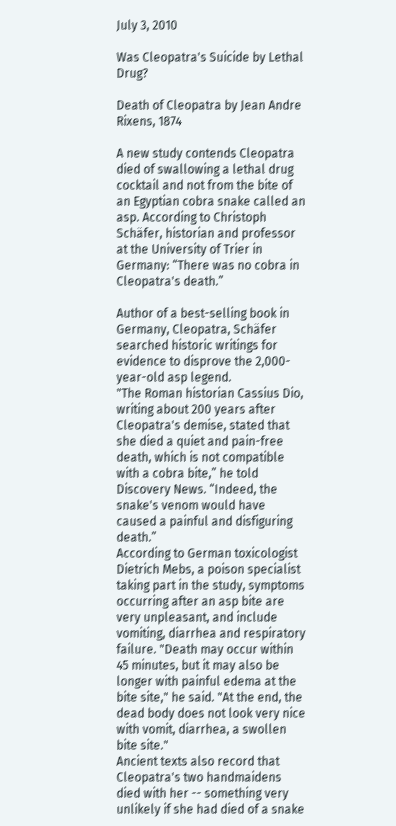July 3, 2010

Was Cleopatra's Suicide by Lethal Drug?

Death of Cleopatra by Jean Andre Rixens, 1874

A new study contends Cleopatra died of swallowing a lethal drug cocktail and not from the bite of an Egyptian cobra snake called an asp. According to Christoph Schäfer, historian and professor at the University of Trier in Germany: “There was no cobra in Cleopatra's death.”

Author of a best-selling book in Germany, Cleopatra, Schäfer searched historic writings for evidence to disprove the 2,000-year-old asp legend.
"The Roman historian Cassius Dio, writing about 200 years after Cleopatra's demise, stated that she died a quiet and pain-free death, which is not compatible with a cobra bite,” he told Discovery News. “Indeed, the snake's venom would have caused a painful and disfiguring death.”
According to German toxicologist Dietrich Mebs, a poison specialist taking part in the study, symptoms occurring after an asp bite are very unpleasant, and include vomiting, diarrhea and respiratory failure. "Death may occur within 45 minutes, but it may also be longer with painful edema at the bite site," he said. "At the end, the dead body does not look very nice with vomit, diarrhea, a swollen bite site."
Ancient texts also record that Cleopatra's two handmaidens died with her -- something very unlikely if she had died of a snake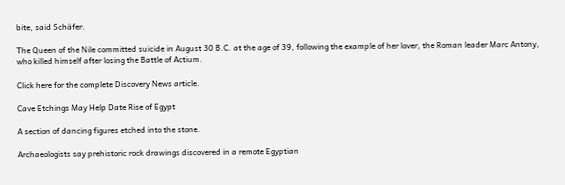bite, said Schäfer.

The Queen of the Nile committed suicide in August 30 B.C. at the age of 39, following the example of her lover, the Roman leader Marc Antony, who killed himself after losing the Battle of Actium.

Click here for the complete Discovery News article.

Cave Etchings May Help Date Rise of Egypt

A section of dancing figures etched into the stone.

Archaeologists say prehistoric rock drawings discovered in a remote Egyptian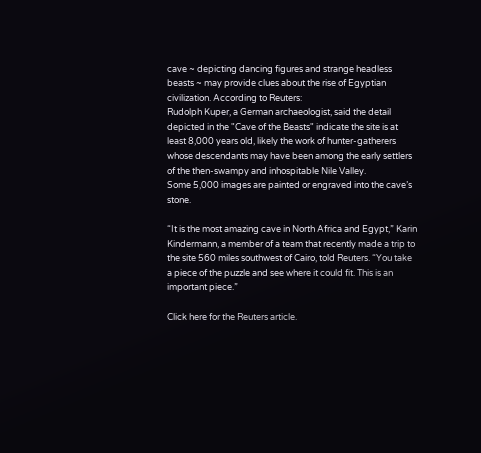cave ~ depicting dancing figures and strange headless beasts ~ may provide clues about the rise of Egyptian civilization. According to Reuters:
Rudolph Kuper, a German archaeologist, said the detail depicted in the "Cave of the Beasts" indicate the site is at least 8,000 years old, likely the work of hunter-gatherers whose descendants may have been among the early settlers of the then-swampy and inhospitable Nile Valley.
Some 5,000 images are painted or engraved into the cave’s stone.

“It is the most amazing cave in North Africa and Egypt,” Karin Kindermann, a member of a team that recently made a trip to the site 560 miles southwest of Cairo, told Reuters. “You take a piece of the puzzle and see where it could fit. This is an important piece.”

Click here for the Reuters article.